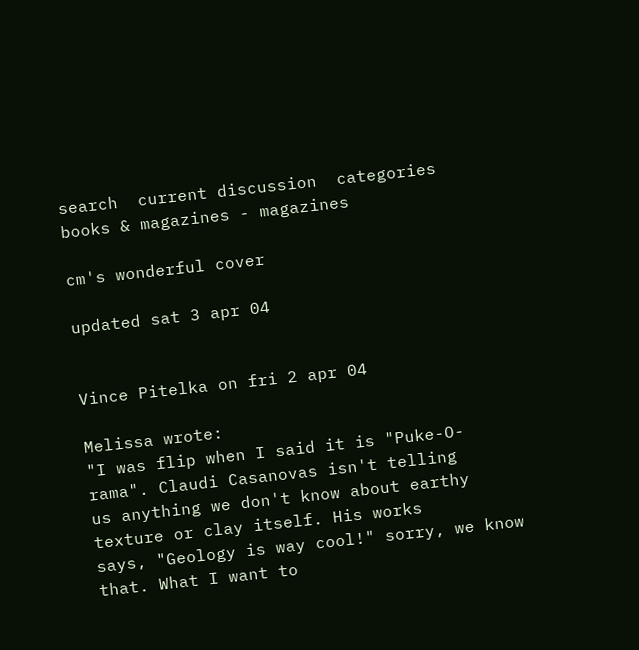search  current discussion  categories  books & magazines - magazines

cm's wonderful cover

updated sat 3 apr 04


Vince Pitelka on fri 2 apr 04

Melissa wrote:
"I was flip when I said it is "Puke-O-rama". Claudi Casanovas isn't telling
us anything we don't know about earthy texture or clay itself. His works
says, "Geology is way cool!" sorry, we know that. What I want to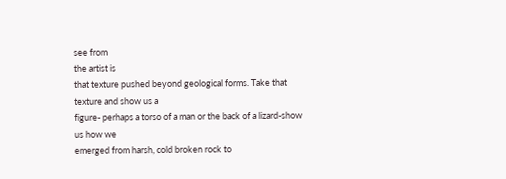see from
the artist is
that texture pushed beyond geological forms. Take that texture and show us a
figure- perhaps a torso of a man or the back of a lizard-show us how we
emerged from harsh, cold broken rock to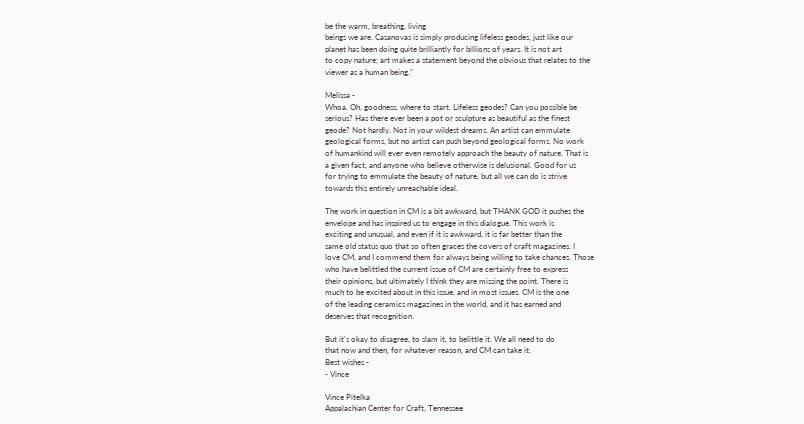be the warm, breathing, living
beings we are. Casanovas is simply producing lifeless geodes, just like our
planet has been doing quite brilliantly for billions of years. It is not art
to copy nature; art makes a statement beyond the obvious that relates to the
viewer as a human being."

Melissa -
Whoa. Oh, goodness, where to start. Lifeless geodes? Can you possible be
serious? Has there ever been a pot or sculpture as beautiful as the finest
geode? Not hardly. Not in your wildest dreams. An artist can emmulate
geological forms, but no artist can push beyond geological forms. No work
of humankind will ever even remotely approach the beauty of nature. That is
a given fact, and anyone who believe otherwise is delusional. Good for us
for trying to emmulate the beauty of nature, but all we can do is strive
towards this entirely unreachable ideal.

The work in question in CM is a bit awkward, but THANK GOD it pushes the
envelope and has inspired us to engage in this dialogue. This work is
exciting and unusual, and even if it is awkward, it is far better than the
same old status quo that so often graces the covers of craft magazines. I
love CM, and I commend them for always being willing to take chances. Those
who have belittled the current issue of CM are certainly free to express
their opinions, but ultimately I think they are missing the point. There is
much to be excited about in this issue, and in most issues. CM is the one
of the leading ceramics magazines in the world, and it has earned and
deserves that recognition.

But it's okay to disagree, to slam it, to belittle it. We all need to do
that now and then, for whatever reason, and CM can take it.
Best wishes -
- Vince

Vince Pitelka
Appalachian Center for Craft, Tennessee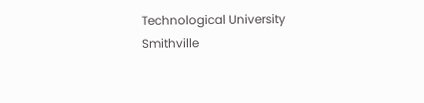Technological University
Smithville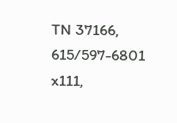TN 37166, 615/597-6801 x111,